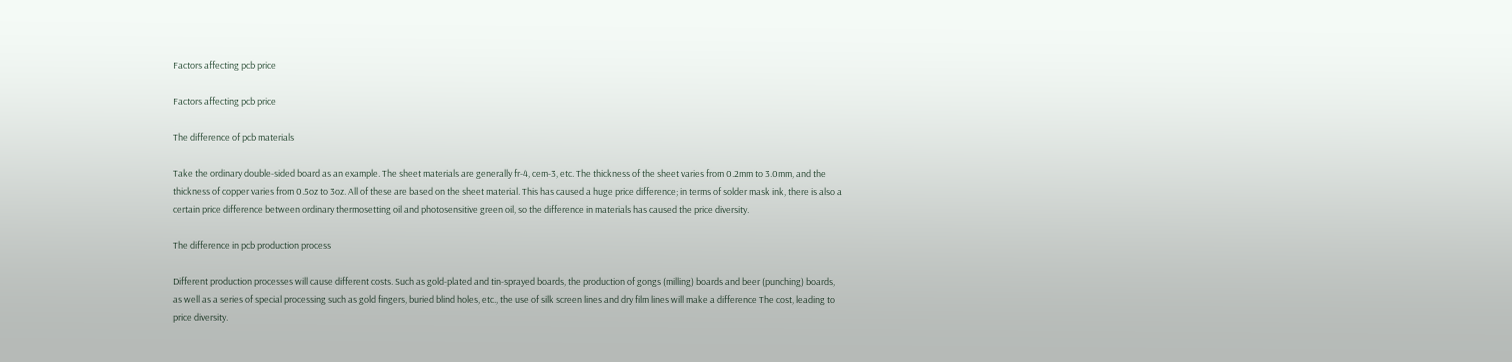Factors affecting pcb price

Factors affecting pcb price

The difference of pcb materials

Take the ordinary double-sided board as an example. The sheet materials are generally fr-4, cem-3, etc. The thickness of the sheet varies from 0.2mm to 3.0mm, and the thickness of copper varies from 0.5oz to 3oz. All of these are based on the sheet material. This has caused a huge price difference; in terms of solder mask ink, there is also a certain price difference between ordinary thermosetting oil and photosensitive green oil, so the difference in materials has caused the price diversity.

The difference in pcb production process

Different production processes will cause different costs. Such as gold-plated and tin-sprayed boards, the production of gongs (milling) boards and beer (punching) boards, as well as a series of special processing such as gold fingers, buried blind holes, etc., the use of silk screen lines and dry film lines will make a difference The cost, leading to price diversity.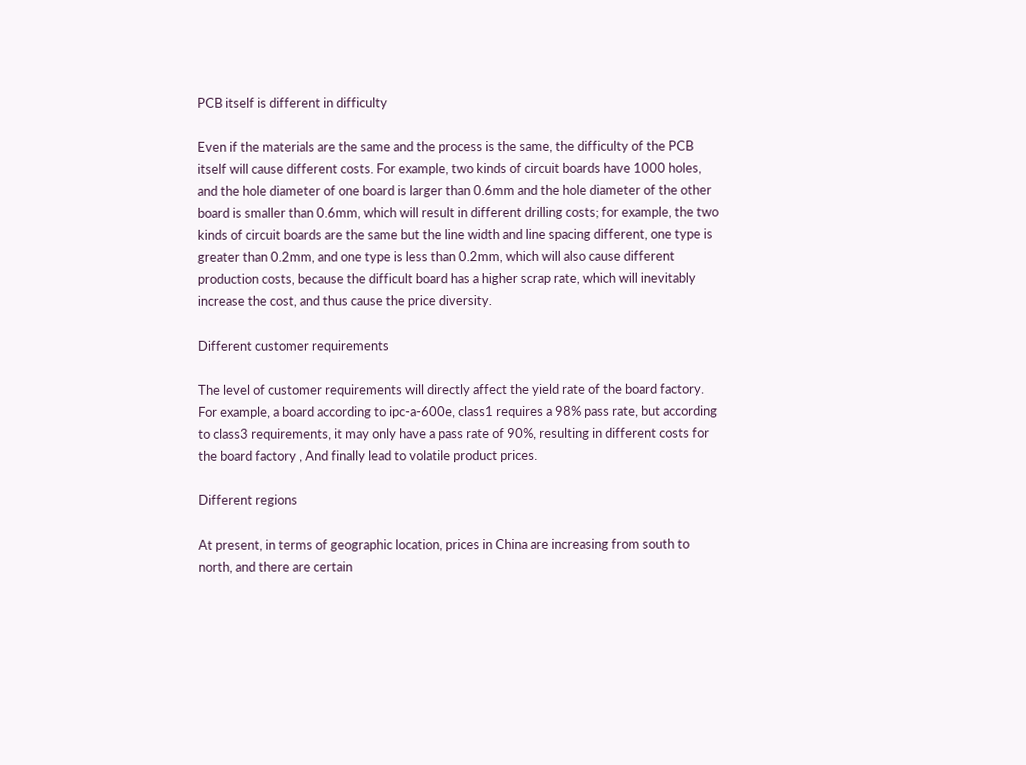PCB itself is different in difficulty

Even if the materials are the same and the process is the same, the difficulty of the PCB itself will cause different costs. For example, two kinds of circuit boards have 1000 holes, and the hole diameter of one board is larger than 0.6mm and the hole diameter of the other board is smaller than 0.6mm, which will result in different drilling costs; for example, the two kinds of circuit boards are the same but the line width and line spacing different, one type is greater than 0.2mm, and one type is less than 0.2mm, which will also cause different production costs, because the difficult board has a higher scrap rate, which will inevitably increase the cost, and thus cause the price diversity.

Different customer requirements

The level of customer requirements will directly affect the yield rate of the board factory. For example, a board according to ipc-a-600e, class1 requires a 98% pass rate, but according to class3 requirements, it may only have a pass rate of 90%, resulting in different costs for the board factory , And finally lead to volatile product prices.

Different regions

At present, in terms of geographic location, prices in China are increasing from south to north, and there are certain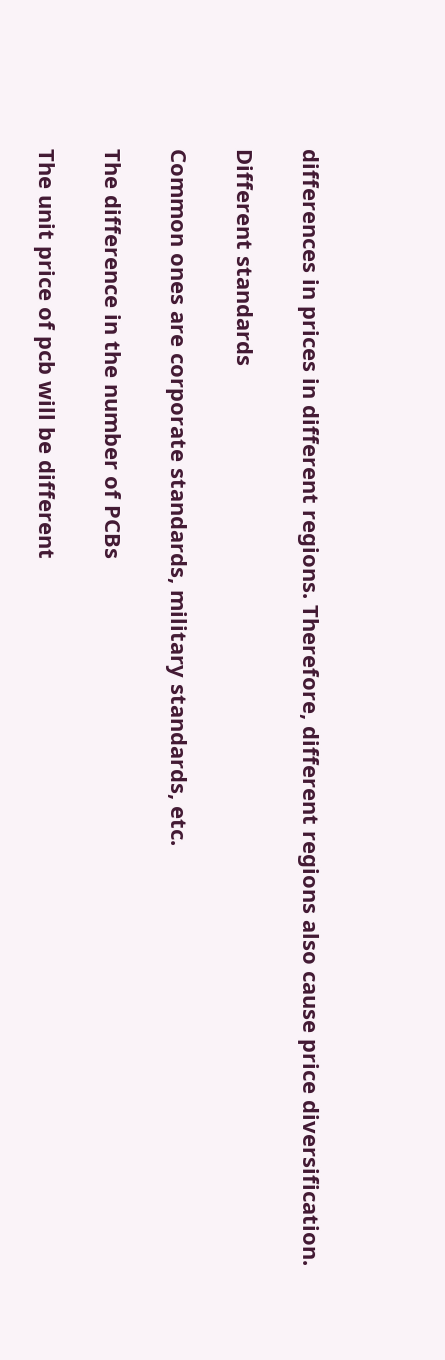differences in prices in different regions. Therefore, different regions also cause price diversification.

Different standards

Common ones are corporate standards, military standards, etc.

The difference in the number of PCBs

The unit price of pcb will be different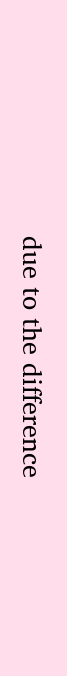due to the difference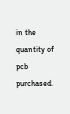in the quantity of pcb purchased.